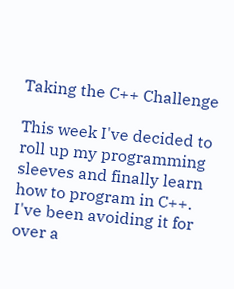Taking the C++ Challenge

This week I've decided to roll up my programming sleeves and finally learn how to program in C++. I've been avoiding it for over a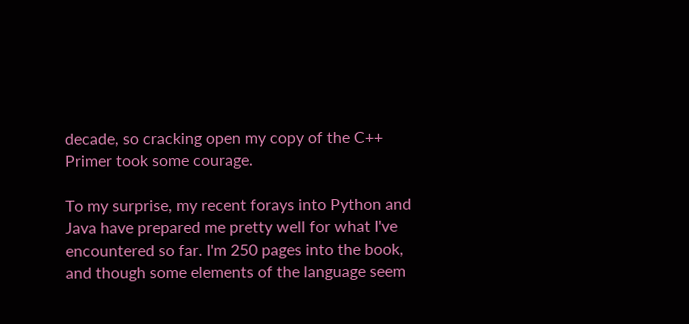decade, so cracking open my copy of the C++ Primer took some courage.

To my surprise, my recent forays into Python and Java have prepared me pretty well for what I've encountered so far. I'm 250 pages into the book, and though some elements of the language seem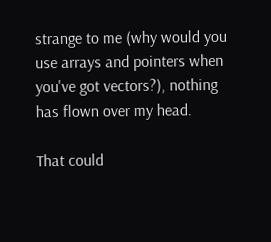strange to me (why would you use arrays and pointers when you've got vectors?), nothing has flown over my head.

That could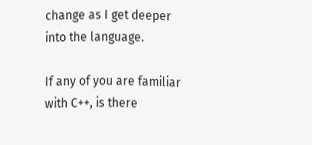change as I get deeper into the language.

If any of you are familiar with C++, is there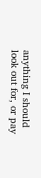anything I should look out for, or pay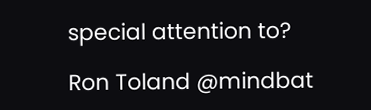special attention to?

Ron Toland @mindbat